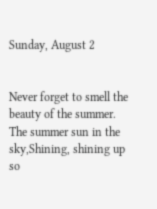Sunday, August 2


Never forget to smell the beauty of the summer.
The summer sun in the sky,Shining, shining up so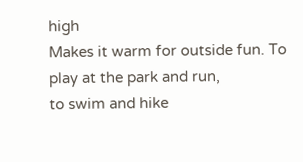high
Makes it warm for outside fun. To play at the park and run,
to swim and hike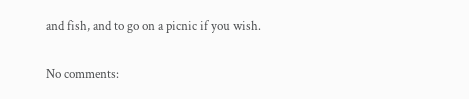and fish, and to go on a picnic if you wish.

No comments: